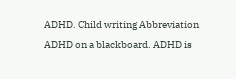ADHD. Child writing Abbreviation ADHD on a blackboard. ADHD is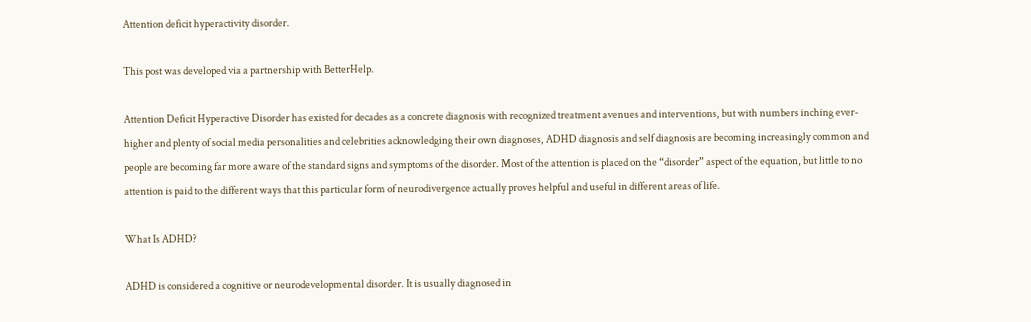Attention deficit hyperactivity disorder.

This post was developed via a partnership with BetterHelp.

Attention Deficit Hyperactive Disorder has existed for decades as a concrete diagnosis with recognized treatment avenues and interventions, but with numbers inching ever-higher and plenty of social media personalities and celebrities acknowledging their own diagnoses, ADHD diagnosis and self diagnosis are becoming increasingly common and people are becoming far more aware of the standard signs and symptoms of the disorder. Most of the attention is placed on the “disorder” aspect of the equation, but little to no attention is paid to the different ways that this particular form of neurodivergence actually proves helpful and useful in different areas of life.

What Is ADHD?

ADHD is considered a cognitive or neurodevelopmental disorder. It is usually diagnosed in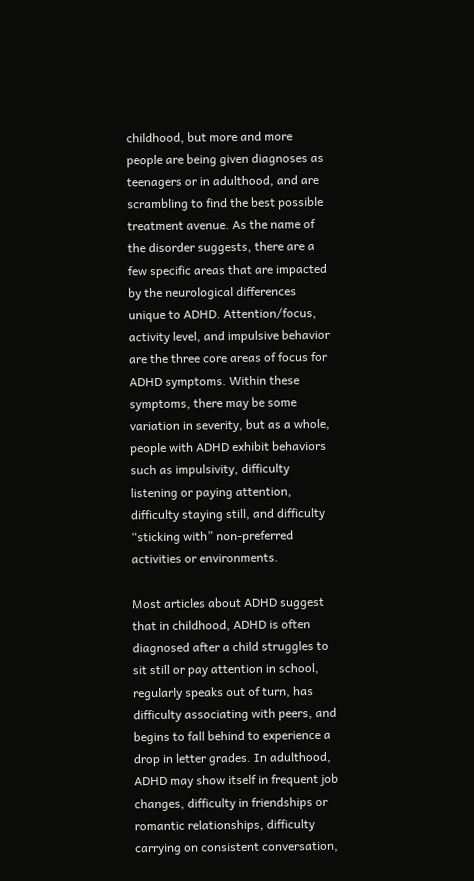childhood, but more and more people are being given diagnoses as teenagers or in adulthood, and are scrambling to find the best possible treatment avenue. As the name of the disorder suggests, there are a few specific areas that are impacted by the neurological differences unique to ADHD. Attention/focus, activity level, and impulsive behavior are the three core areas of focus for ADHD symptoms. Within these symptoms, there may be some variation in severity, but as a whole, people with ADHD exhibit behaviors such as impulsivity, difficulty listening or paying attention, difficulty staying still, and difficulty “sticking with” non-preferred activities or environments.

Most articles about ADHD suggest that in childhood, ADHD is often diagnosed after a child struggles to sit still or pay attention in school, regularly speaks out of turn, has difficulty associating with peers, and begins to fall behind to experience a drop in letter grades. In adulthood, ADHD may show itself in frequent job changes, difficulty in friendships or romantic relationships, difficulty carrying on consistent conversation,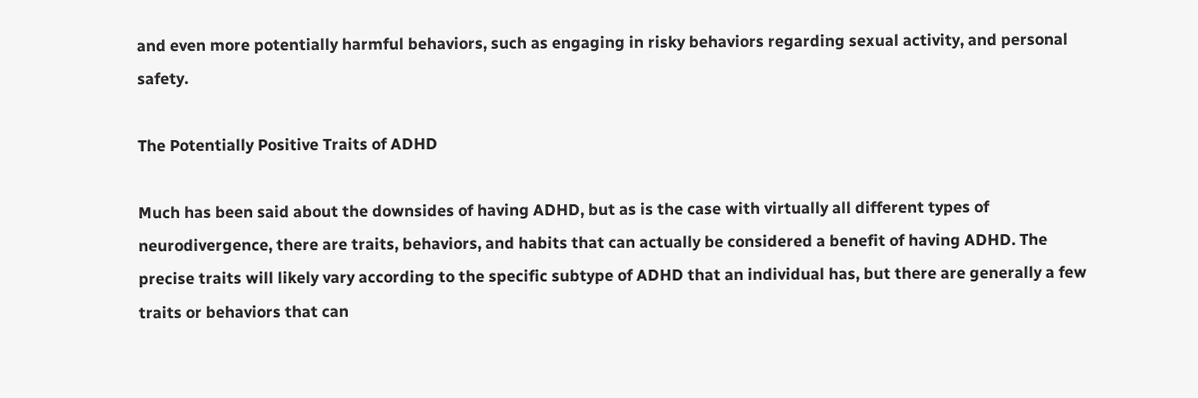and even more potentially harmful behaviors, such as engaging in risky behaviors regarding sexual activity, and personal safety.

The Potentially Positive Traits of ADHD

Much has been said about the downsides of having ADHD, but as is the case with virtually all different types of neurodivergence, there are traits, behaviors, and habits that can actually be considered a benefit of having ADHD. The precise traits will likely vary according to the specific subtype of ADHD that an individual has, but there are generally a few traits or behaviors that can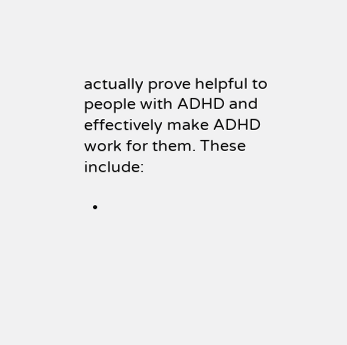actually prove helpful to people with ADHD and effectively make ADHD work for them. These include:

  •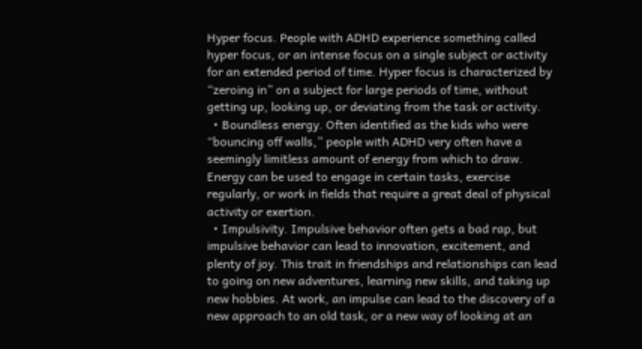Hyper focus. People with ADHD experience something called hyper focus, or an intense focus on a single subject or activity for an extended period of time. Hyper focus is characterized by “zeroing in” on a subject for large periods of time, without getting up, looking up, or deviating from the task or activity.
  • Boundless energy. Often identified as the kids who were “bouncing off walls,” people with ADHD very often have a seemingly limitless amount of energy from which to draw. Energy can be used to engage in certain tasks, exercise regularly, or work in fields that require a great deal of physical activity or exertion.
  • Impulsivity. Impulsive behavior often gets a bad rap, but impulsive behavior can lead to innovation, excitement, and plenty of joy. This trait in friendships and relationships can lead to going on new adventures, learning new skills, and taking up new hobbies. At work, an impulse can lead to the discovery of a new approach to an old task, or a new way of looking at an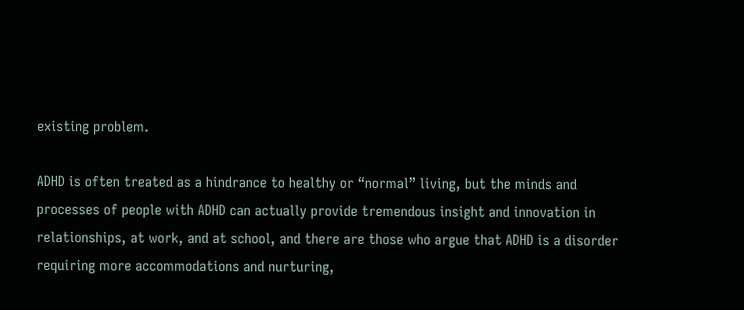existing problem.

ADHD is often treated as a hindrance to healthy or “normal” living, but the minds and processes of people with ADHD can actually provide tremendous insight and innovation in relationships, at work, and at school, and there are those who argue that ADHD is a disorder requiring more accommodations and nurturing,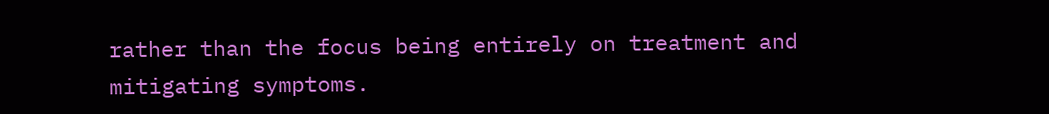rather than the focus being entirely on treatment and mitigating symptoms.